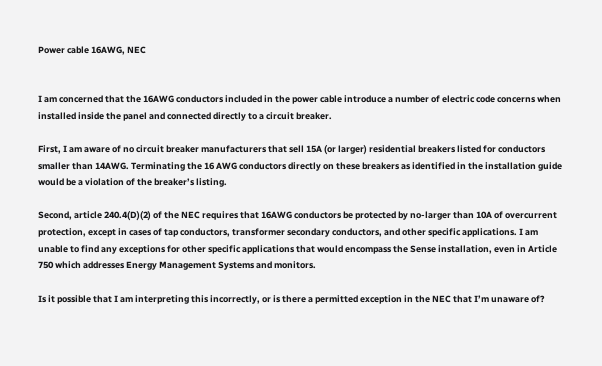Power cable 16AWG, NEC


I am concerned that the 16AWG conductors included in the power cable introduce a number of electric code concerns when installed inside the panel and connected directly to a circuit breaker.

First, I am aware of no circuit breaker manufacturers that sell 15A (or larger) residential breakers listed for conductors smaller than 14AWG. Terminating the 16 AWG conductors directly on these breakers as identified in the installation guide would be a violation of the breaker’s listing.

Second, article 240.4(D)(2) of the NEC requires that 16AWG conductors be protected by no-larger than 10A of overcurrent protection, except in cases of tap conductors, transformer secondary conductors, and other specific applications. I am unable to find any exceptions for other specific applications that would encompass the Sense installation, even in Article 750 which addresses Energy Management Systems and monitors.

Is it possible that I am interpreting this incorrectly, or is there a permitted exception in the NEC that I’m unaware of?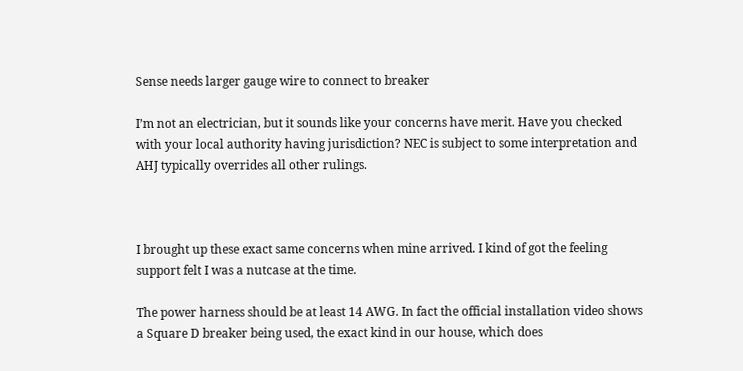Sense needs larger gauge wire to connect to breaker

I’m not an electrician, but it sounds like your concerns have merit. Have you checked with your local authority having jurisdiction? NEC is subject to some interpretation and AHJ typically overrides all other rulings.



I brought up these exact same concerns when mine arrived. I kind of got the feeling support felt I was a nutcase at the time.

The power harness should be at least 14 AWG. In fact the official installation video shows a Square D breaker being used, the exact kind in our house, which does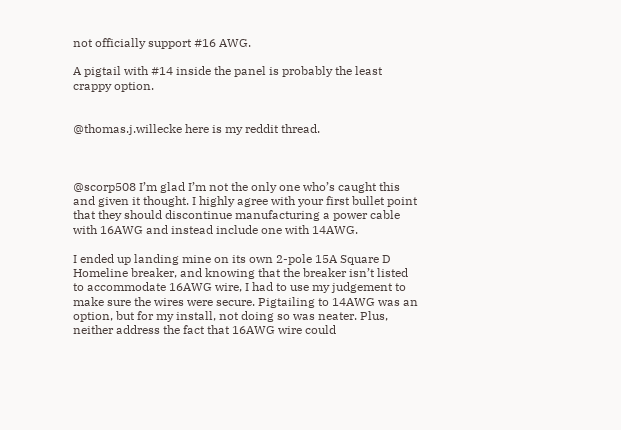not officially support #16 AWG.

A pigtail with #14 inside the panel is probably the least crappy option.


@thomas.j.willecke here is my reddit thread.



@scorp508 I’m glad I’m not the only one who’s caught this and given it thought. I highly agree with your first bullet point that they should discontinue manufacturing a power cable with 16AWG and instead include one with 14AWG.

I ended up landing mine on its own 2-pole 15A Square D Homeline breaker, and knowing that the breaker isn’t listed to accommodate 16AWG wire, I had to use my judgement to make sure the wires were secure. Pigtailing to 14AWG was an option, but for my install, not doing so was neater. Plus, neither address the fact that 16AWG wire could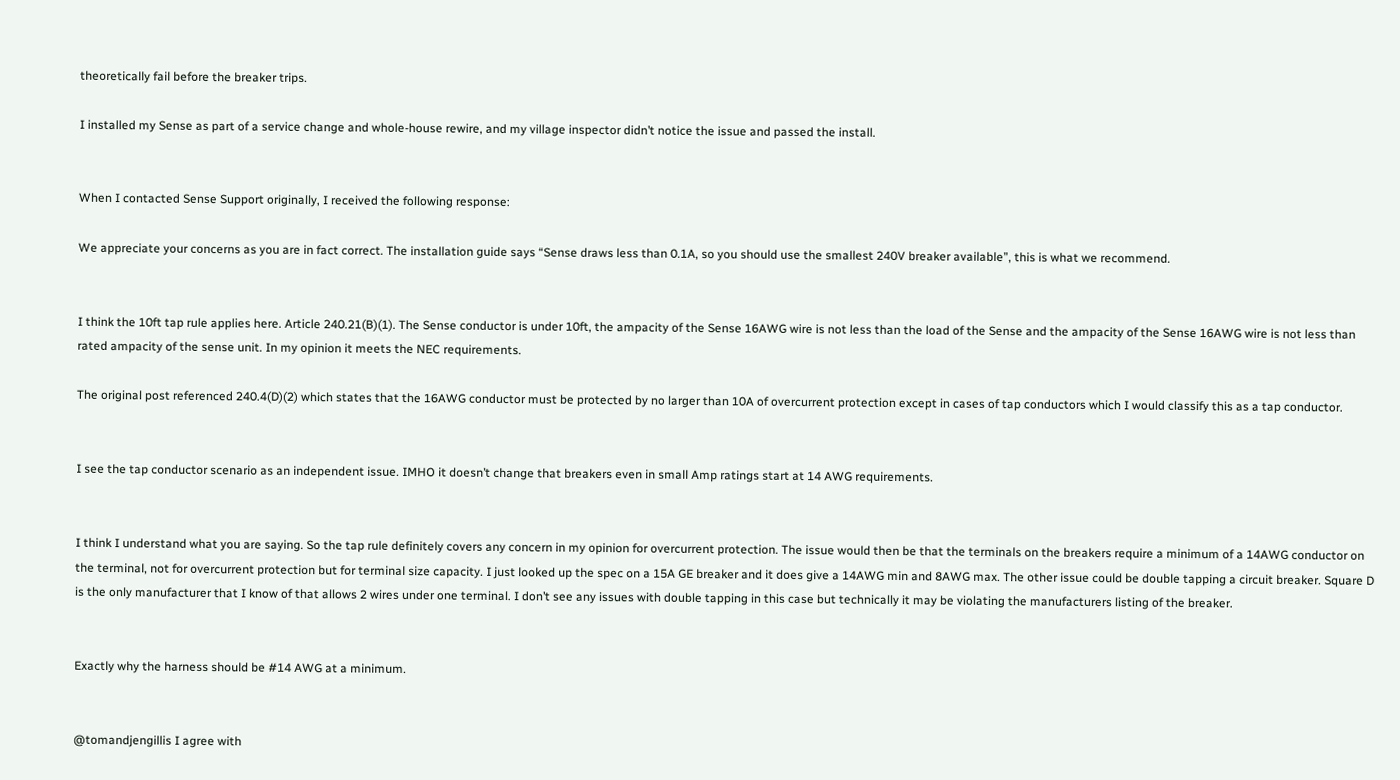theoretically fail before the breaker trips.

I installed my Sense as part of a service change and whole-house rewire, and my village inspector didn’t notice the issue and passed the install.


When I contacted Sense Support originally, I received the following response:

We appreciate your concerns as you are in fact correct. The installation guide says “Sense draws less than 0.1A, so you should use the smallest 240V breaker available”, this is what we recommend.


I think the 10ft tap rule applies here. Article 240.21(B)(1). The Sense conductor is under 10ft, the ampacity of the Sense 16AWG wire is not less than the load of the Sense and the ampacity of the Sense 16AWG wire is not less than rated ampacity of the sense unit. In my opinion it meets the NEC requirements.

The original post referenced 240.4(D)(2) which states that the 16AWG conductor must be protected by no larger than 10A of overcurrent protection except in cases of tap conductors which I would classify this as a tap conductor.


I see the tap conductor scenario as an independent issue. IMHO it doesn’t change that breakers even in small Amp ratings start at 14 AWG requirements.


I think I understand what you are saying. So the tap rule definitely covers any concern in my opinion for overcurrent protection. The issue would then be that the terminals on the breakers require a minimum of a 14AWG conductor on the terminal, not for overcurrent protection but for terminal size capacity. I just looked up the spec on a 15A GE breaker and it does give a 14AWG min and 8AWG max. The other issue could be double tapping a circuit breaker. Square D is the only manufacturer that I know of that allows 2 wires under one terminal. I don’t see any issues with double tapping in this case but technically it may be violating the manufacturers listing of the breaker.


Exactly why the harness should be #14 AWG at a minimum.


@tomandjengillis I agree with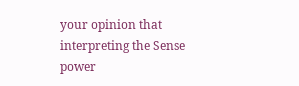your opinion that interpreting the Sense power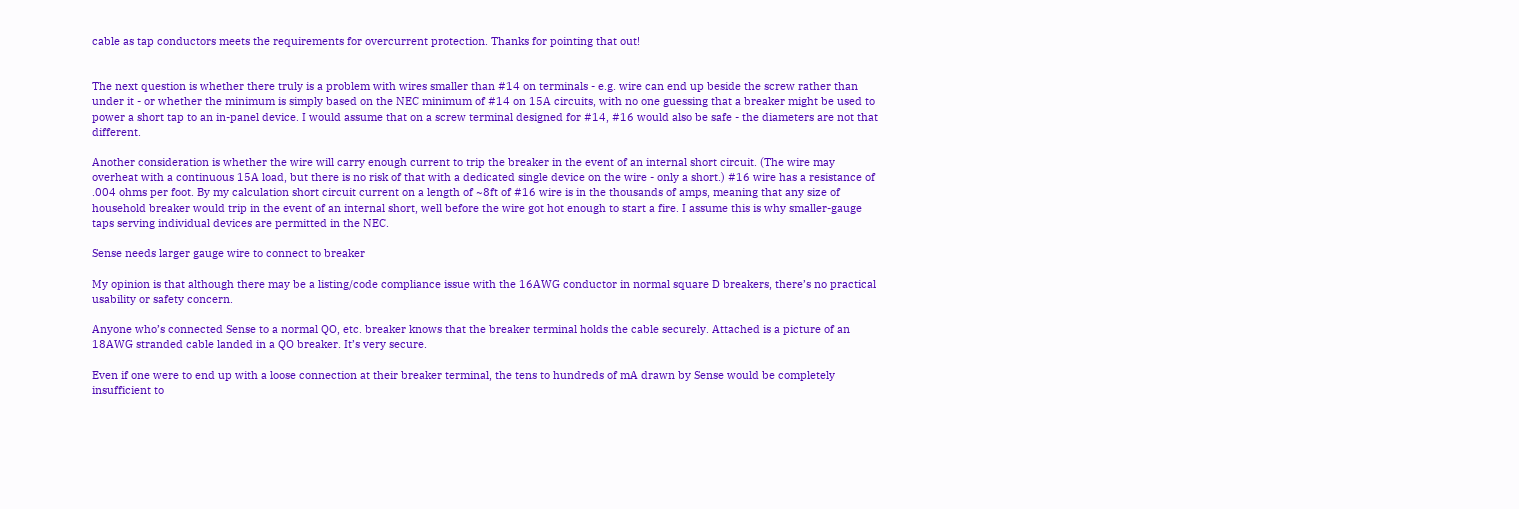cable as tap conductors meets the requirements for overcurrent protection. Thanks for pointing that out!


The next question is whether there truly is a problem with wires smaller than #14 on terminals - e.g. wire can end up beside the screw rather than under it - or whether the minimum is simply based on the NEC minimum of #14 on 15A circuits, with no one guessing that a breaker might be used to power a short tap to an in-panel device. I would assume that on a screw terminal designed for #14, #16 would also be safe - the diameters are not that different.

Another consideration is whether the wire will carry enough current to trip the breaker in the event of an internal short circuit. (The wire may overheat with a continuous 15A load, but there is no risk of that with a dedicated single device on the wire - only a short.) #16 wire has a resistance of .004 ohms per foot. By my calculation short circuit current on a length of ~8ft of #16 wire is in the thousands of amps, meaning that any size of household breaker would trip in the event of an internal short, well before the wire got hot enough to start a fire. I assume this is why smaller-gauge taps serving individual devices are permitted in the NEC.

Sense needs larger gauge wire to connect to breaker

My opinion is that although there may be a listing/code compliance issue with the 16AWG conductor in normal square D breakers, there’s no practical usability or safety concern.

Anyone who’s connected Sense to a normal QO, etc. breaker knows that the breaker terminal holds the cable securely. Attached is a picture of an 18AWG stranded cable landed in a QO breaker. It’s very secure.

Even if one were to end up with a loose connection at their breaker terminal, the tens to hundreds of mA drawn by Sense would be completely insufficient to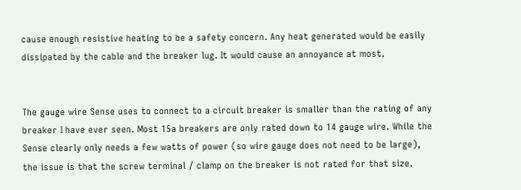cause enough resistive heating to be a safety concern. Any heat generated would be easily dissipated by the cable and the breaker lug. It would cause an annoyance at most.


The gauge wire Sense uses to connect to a circuit breaker is smaller than the rating of any breaker I have ever seen. Most 15a breakers are only rated down to 14 gauge wire. While the Sense clearly only needs a few watts of power (so wire gauge does not need to be large), the issue is that the screw terminal / clamp on the breaker is not rated for that size.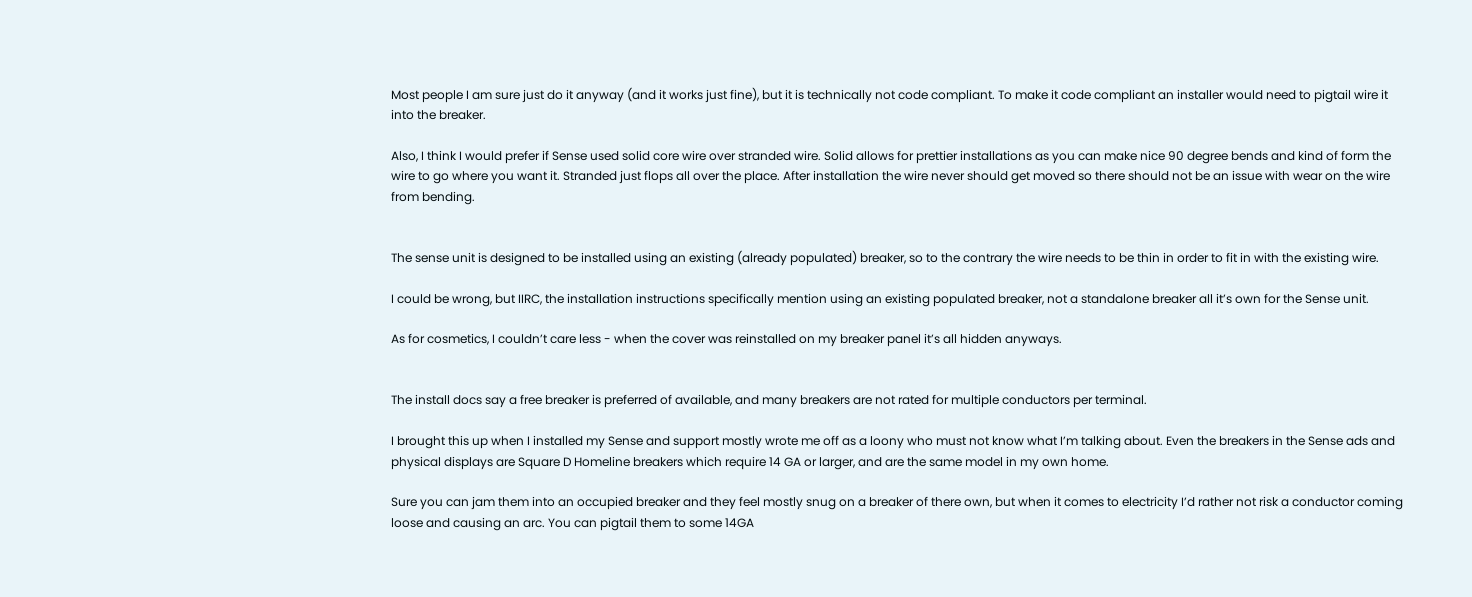Most people I am sure just do it anyway (and it works just fine), but it is technically not code compliant. To make it code compliant an installer would need to pigtail wire it into the breaker.

Also, I think I would prefer if Sense used solid core wire over stranded wire. Solid allows for prettier installations as you can make nice 90 degree bends and kind of form the wire to go where you want it. Stranded just flops all over the place. After installation the wire never should get moved so there should not be an issue with wear on the wire from bending.


The sense unit is designed to be installed using an existing (already populated) breaker, so to the contrary the wire needs to be thin in order to fit in with the existing wire.

I could be wrong, but IIRC, the installation instructions specifically mention using an existing populated breaker, not a standalone breaker all it’s own for the Sense unit.

As for cosmetics, I couldn’t care less - when the cover was reinstalled on my breaker panel it’s all hidden anyways.


The install docs say a free breaker is preferred of available, and many breakers are not rated for multiple conductors per terminal.

I brought this up when I installed my Sense and support mostly wrote me off as a loony who must not know what I’m talking about. Even the breakers in the Sense ads and physical displays are Square D Homeline breakers which require 14 GA or larger, and are the same model in my own home.

Sure you can jam them into an occupied breaker and they feel mostly snug on a breaker of there own, but when it comes to electricity I’d rather not risk a conductor coming loose and causing an arc. You can pigtail them to some 14GA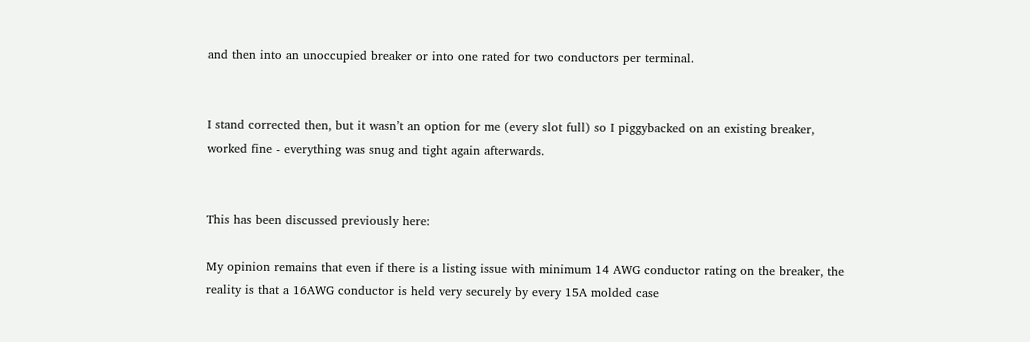and then into an unoccupied breaker or into one rated for two conductors per terminal.


I stand corrected then, but it wasn’t an option for me (every slot full) so I piggybacked on an existing breaker, worked fine - everything was snug and tight again afterwards.


This has been discussed previously here:

My opinion remains that even if there is a listing issue with minimum 14 AWG conductor rating on the breaker, the reality is that a 16AWG conductor is held very securely by every 15A molded case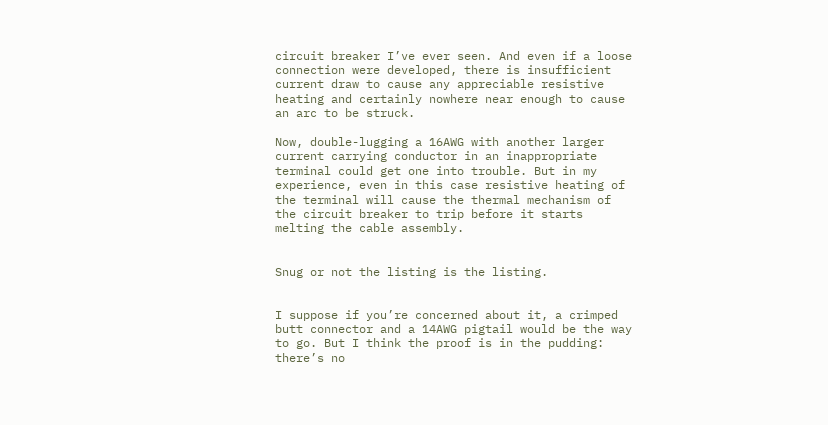circuit breaker I’ve ever seen. And even if a loose connection were developed, there is insufficient current draw to cause any appreciable resistive heating and certainly nowhere near enough to cause an arc to be struck.

Now, double-lugging a 16AWG with another larger current carrying conductor in an inappropriate terminal could get one into trouble. But in my experience, even in this case resistive heating of the terminal will cause the thermal mechanism of the circuit breaker to trip before it starts melting the cable assembly.


Snug or not the listing is the listing.


I suppose if you’re concerned about it, a crimped butt connector and a 14AWG pigtail would be the way to go. But I think the proof is in the pudding: there’s no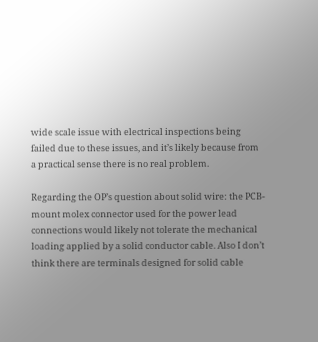wide scale issue with electrical inspections being failed due to these issues, and it’s likely because from a practical sense there is no real problem.

Regarding the OP’s question about solid wire: the PCB-mount molex connector used for the power lead connections would likely not tolerate the mechanical loading applied by a solid conductor cable. Also I don’t think there are terminals designed for solid cable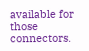available for those connectors.